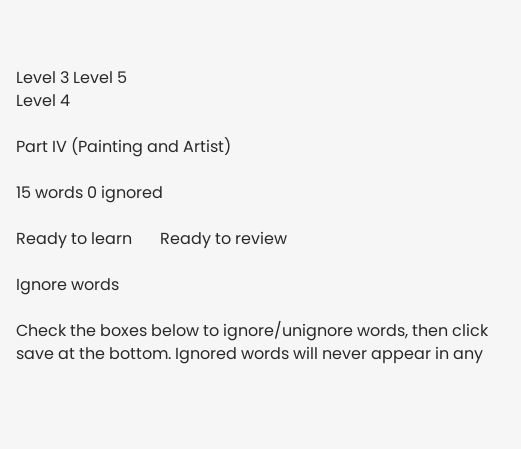Level 3 Level 5
Level 4

Part IV (Painting and Artist)

15 words 0 ignored

Ready to learn       Ready to review

Ignore words

Check the boxes below to ignore/unignore words, then click save at the bottom. Ignored words will never appear in any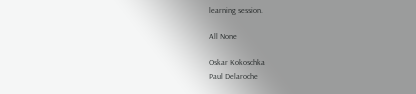learning session.

All None

Oskar Kokoschka
Paul Delaroche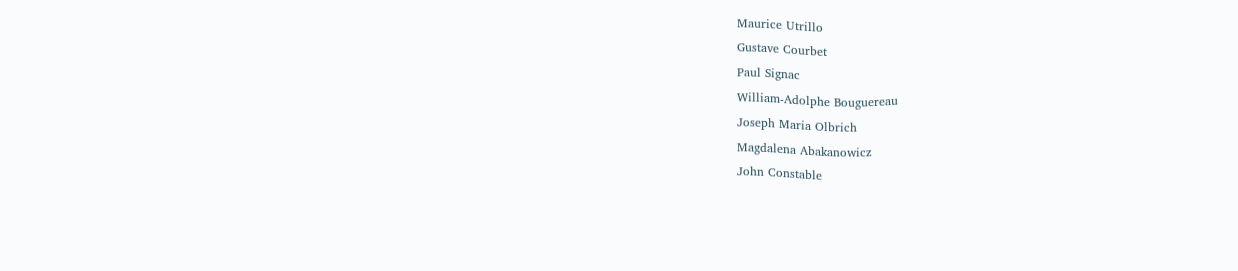Maurice Utrillo
Gustave Courbet
Paul Signac
William-Adolphe Bouguereau
Joseph Maria Olbrich
Magdalena Abakanowicz
John Constable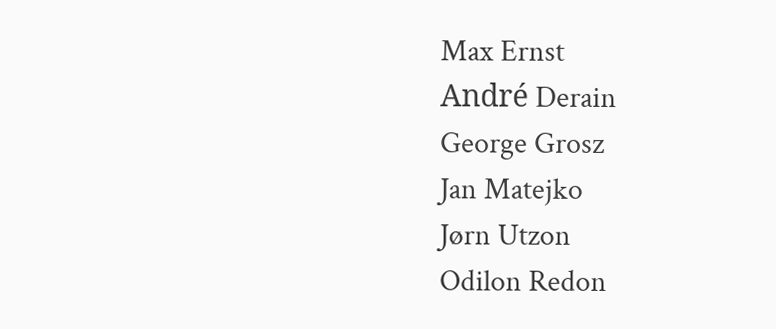Max Ernst
André Derain
George Grosz
Jan Matejko
Jørn Utzon
Odilon Redon